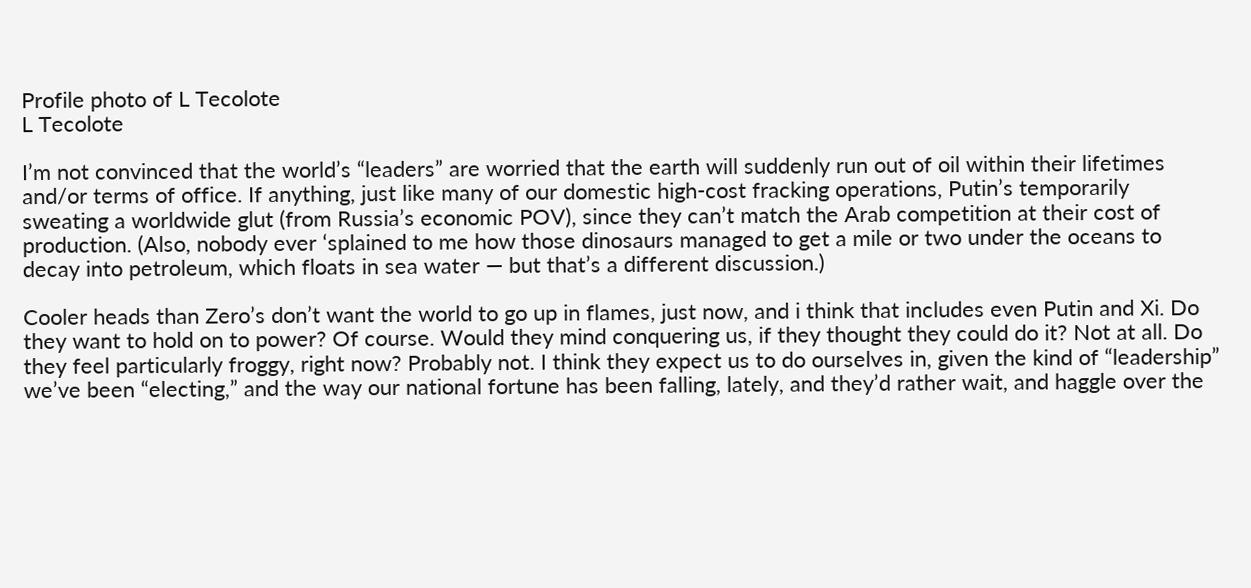Profile photo of L Tecolote
L Tecolote

I’m not convinced that the world’s “leaders” are worried that the earth will suddenly run out of oil within their lifetimes and/or terms of office. If anything, just like many of our domestic high-cost fracking operations, Putin’s temporarily sweating a worldwide glut (from Russia’s economic POV), since they can’t match the Arab competition at their cost of production. (Also, nobody ever ‘splained to me how those dinosaurs managed to get a mile or two under the oceans to decay into petroleum, which floats in sea water — but that’s a different discussion.)

Cooler heads than Zero’s don’t want the world to go up in flames, just now, and i think that includes even Putin and Xi. Do they want to hold on to power? Of course. Would they mind conquering us, if they thought they could do it? Not at all. Do they feel particularly froggy, right now? Probably not. I think they expect us to do ourselves in, given the kind of “leadership” we’ve been “electing,” and the way our national fortune has been falling, lately, and they’d rather wait, and haggle over the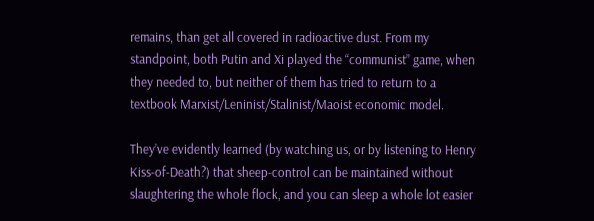remains, than get all covered in radioactive dust. From my standpoint, both Putin and Xi played the “communist” game, when they needed to, but neither of them has tried to return to a textbook Marxist/Leninist/Stalinist/Maoist economic model.

They’ve evidently learned (by watching us, or by listening to Henry Kiss-of-Death?) that sheep-control can be maintained without slaughtering the whole flock, and you can sleep a whole lot easier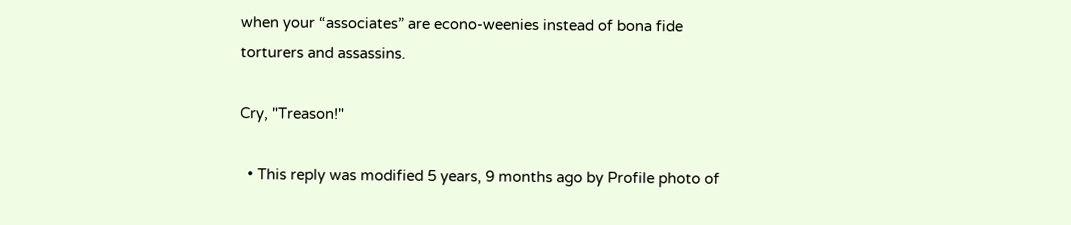when your “associates” are econo-weenies instead of bona fide torturers and assassins.

Cry, "Treason!"

  • This reply was modified 5 years, 9 months ago by Profile photo of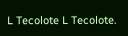L Tecolote L Tecolote.